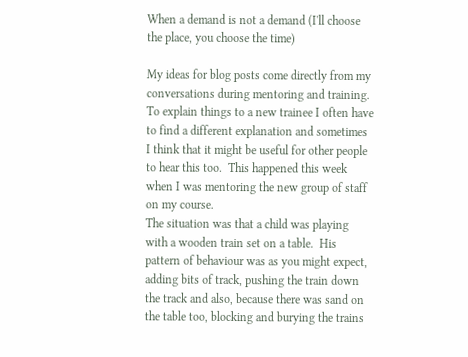When a demand is not a demand (I'll choose the place, you choose the time)

My ideas for blog posts come directly from my conversations during mentoring and training. To explain things to a new trainee I often have to find a different explanation and sometimes I think that it might be useful for other people to hear this too.  This happened this week when I was mentoring the new group of staff on my course.
The situation was that a child was playing with a wooden train set on a table.  His pattern of behaviour was as you might expect, adding bits of track, pushing the train down the track and also, because there was sand on the table too, blocking and burying the trains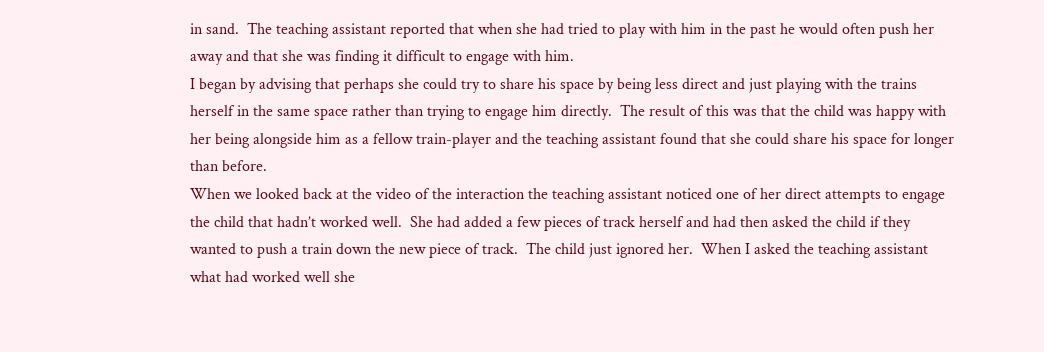in sand.  The teaching assistant reported that when she had tried to play with him in the past he would often push her away and that she was finding it difficult to engage with him.
I began by advising that perhaps she could try to share his space by being less direct and just playing with the trains herself in the same space rather than trying to engage him directly.  The result of this was that the child was happy with her being alongside him as a fellow train-player and the teaching assistant found that she could share his space for longer than before.
When we looked back at the video of the interaction the teaching assistant noticed one of her direct attempts to engage the child that hadn’t worked well.  She had added a few pieces of track herself and had then asked the child if they wanted to push a train down the new piece of track.  The child just ignored her.  When I asked the teaching assistant what had worked well she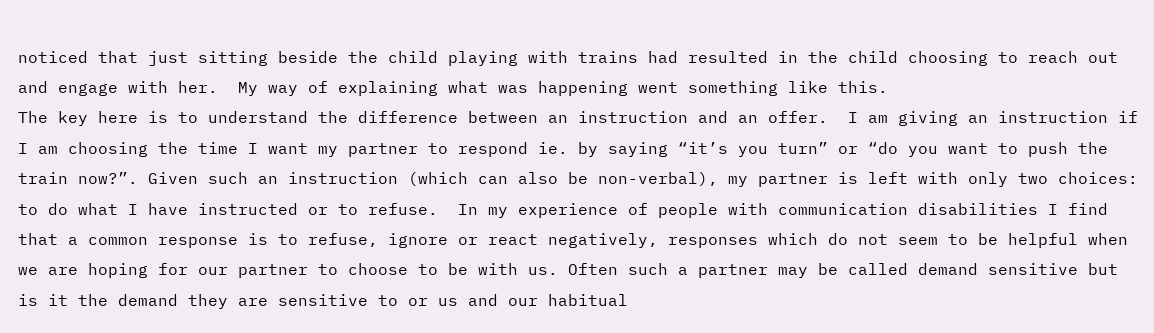noticed that just sitting beside the child playing with trains had resulted in the child choosing to reach out and engage with her.  My way of explaining what was happening went something like this.
The key here is to understand the difference between an instruction and an offer.  I am giving an instruction if I am choosing the time I want my partner to respond ie. by saying “it’s you turn” or “do you want to push the train now?”. Given such an instruction (which can also be non-verbal), my partner is left with only two choices: to do what I have instructed or to refuse.  In my experience of people with communication disabilities I find that a common response is to refuse, ignore or react negatively, responses which do not seem to be helpful when we are hoping for our partner to choose to be with us. Often such a partner may be called demand sensitive but is it the demand they are sensitive to or us and our habitual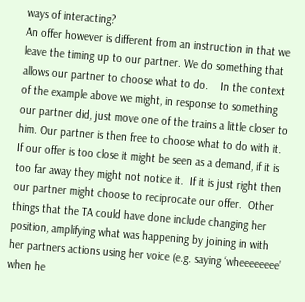ways of interacting?
An offer however is different from an instruction in that we leave the timing up to our partner. We do something that allows our partner to choose what to do.    In the context of the example above we might, in response to something our partner did, just move one of the trains a little closer to him. Our partner is then free to choose what to do with it.  If our offer is too close it might be seen as a demand, if it is too far away they might not notice it.  If it is just right then our partner might choose to reciprocate our offer.  Other things that the TA could have done include changing her position, amplifying what was happening by joining in with her partners actions using her voice (e.g. saying ‘wheeeeeeee’ when he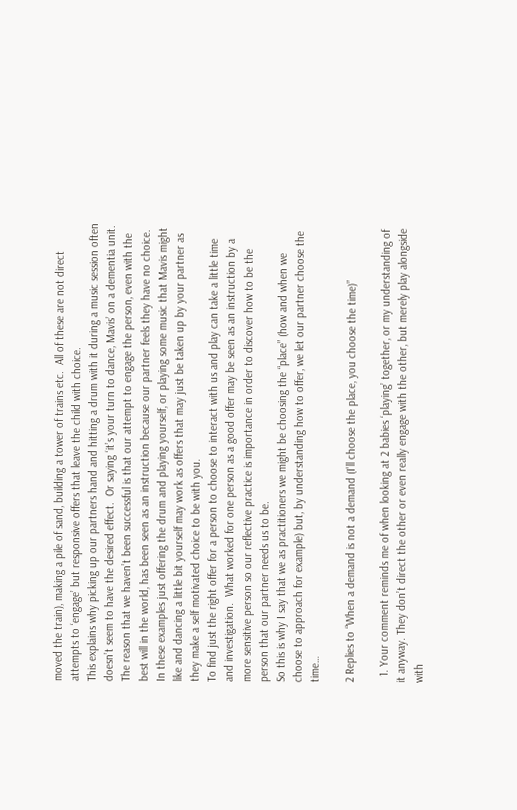moved the train), making a pile of sand, building a tower of trains etc.  All of these are not direct attempts to ‘engage’ but responsive offers that leave the child with choice.
This explains why picking up our partners hand and hitting a drum with it during a music session often doesn’t seem to have the desired effect.  Or saying ‘it’s your turn to dance, Mavis’ on a dementia unit.  The reason that we haven’t been successful is that our attempt to engage the person, even with the best will in the world, has been seen as an instruction because our partner feels they have no choice.  In these examples just offering the drum and playing yourself, or playing some music that Mavis might like and dancing a little bit yourself may work as offers that may just be taken up by your partner as they make a self motivated choice to be with you.
To find just the right offer for a person to choose to interact with us and play can take a little time and investigation.  What worked for one person as a good offer may be seen as an instruction by a more sensitive person so our reflective practice is importance in order to discover how to be the person that our partner needs us to be.
So this is why I say that we as practitioners we might be choosing the “place” (how and when we choose to approach for example) but, by understanding how to offer, we let our partner choose the time…

2 Replies to “When a demand is not a demand (I'll choose the place, you choose the time)”

  1. Your comment reminds me of when looking at 2 babies ‘playing’ together, or my understanding of it anyway. They don’t direct the other or even really engage with the other, but merely play alongside with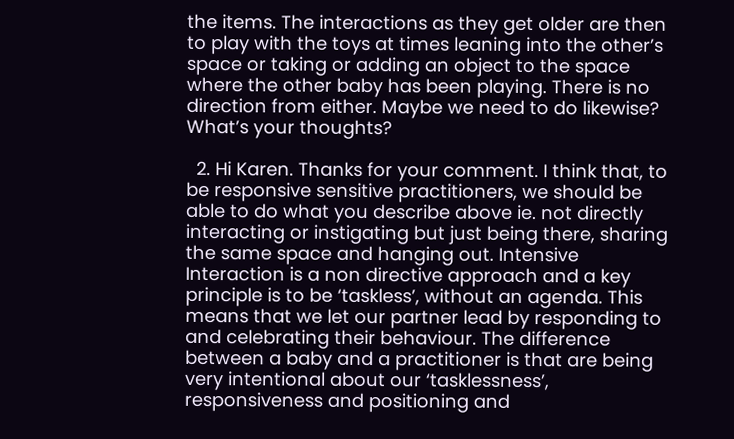the items. The interactions as they get older are then to play with the toys at times leaning into the other’s space or taking or adding an object to the space where the other baby has been playing. There is no direction from either. Maybe we need to do likewise? What’s your thoughts?

  2. Hi Karen. Thanks for your comment. I think that, to be responsive sensitive practitioners, we should be able to do what you describe above ie. not directly interacting or instigating but just being there, sharing the same space and hanging out. Intensive Interaction is a non directive approach and a key principle is to be ‘taskless’, without an agenda. This means that we let our partner lead by responding to and celebrating their behaviour. The difference between a baby and a practitioner is that are being very intentional about our ‘tasklessness’, responsiveness and positioning and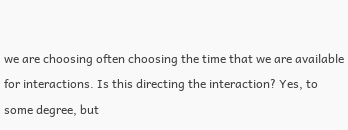we are choosing often choosing the time that we are available for interactions. Is this directing the interaction? Yes, to some degree, but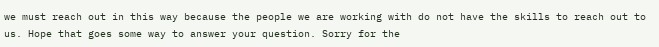we must reach out in this way because the people we are working with do not have the skills to reach out to us. Hope that goes some way to answer your question. Sorry for the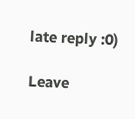late reply :0)

Leave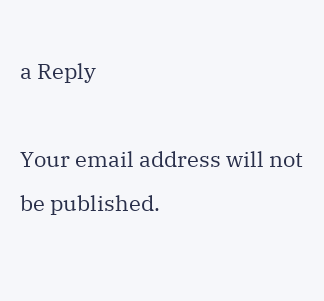a Reply

Your email address will not be published.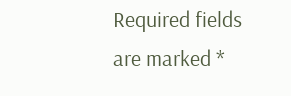Required fields are marked *